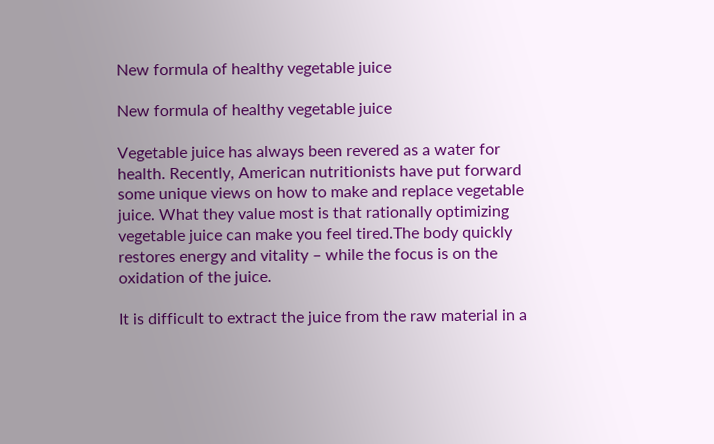New formula of healthy vegetable juice

New formula of healthy vegetable juice

Vegetable juice has always been revered as a water for health. Recently, American nutritionists have put forward some unique views on how to make and replace vegetable juice. What they value most is that rationally optimizing vegetable juice can make you feel tired.The body quickly restores energy and vitality – while the focus is on the oxidation of the juice.

It is difficult to extract the juice from the raw material in a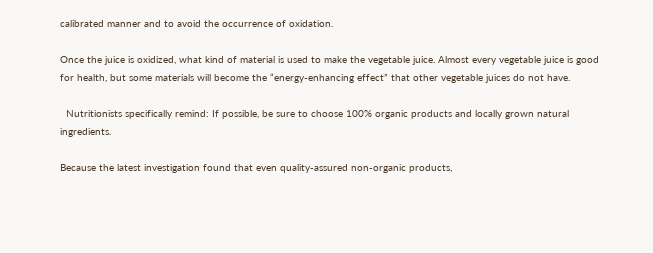calibrated manner and to avoid the occurrence of oxidation.

Once the juice is oxidized, what kind of material is used to make the vegetable juice. Almost every vegetable juice is good for health, but some materials will become the “energy-enhancing effect” that other vegetable juices do not have.

  Nutritionists specifically remind: If possible, be sure to choose 100% organic products and locally grown natural ingredients.

Because the latest investigation found that even quality-assured non-organic products,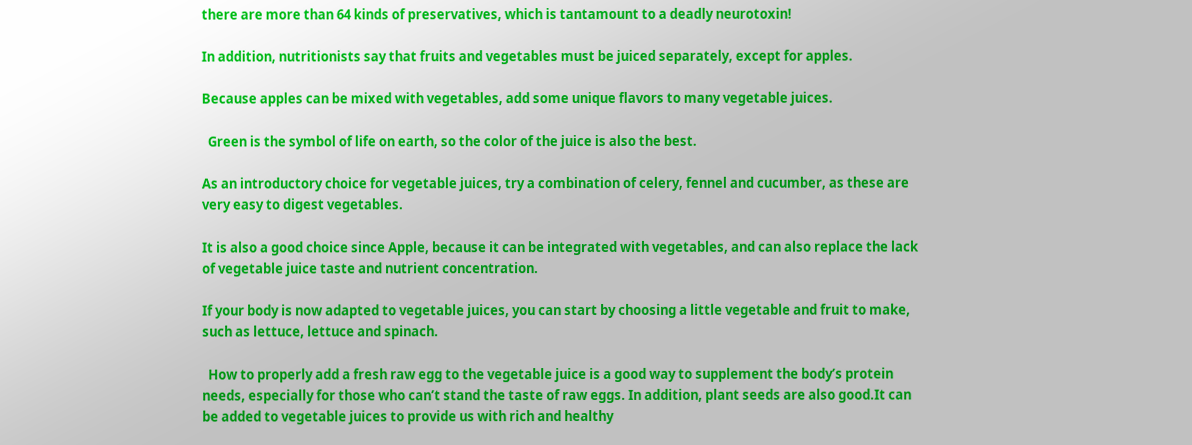there are more than 64 kinds of preservatives, which is tantamount to a deadly neurotoxin!

In addition, nutritionists say that fruits and vegetables must be juiced separately, except for apples.

Because apples can be mixed with vegetables, add some unique flavors to many vegetable juices.

  Green is the symbol of life on earth, so the color of the juice is also the best.

As an introductory choice for vegetable juices, try a combination of celery, fennel and cucumber, as these are very easy to digest vegetables.

It is also a good choice since Apple, because it can be integrated with vegetables, and can also replace the lack of vegetable juice taste and nutrient concentration.

If your body is now adapted to vegetable juices, you can start by choosing a little vegetable and fruit to make, such as lettuce, lettuce and spinach.

  How to properly add a fresh raw egg to the vegetable juice is a good way to supplement the body’s protein needs, especially for those who can’t stand the taste of raw eggs. In addition, plant seeds are also good.It can be added to vegetable juices to provide us with rich and healthy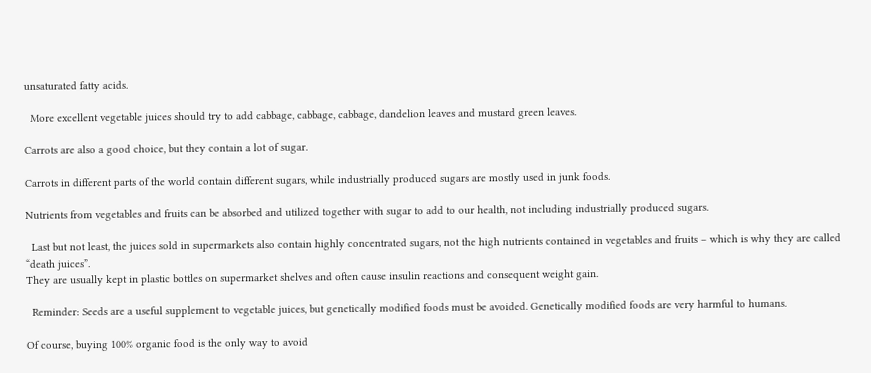unsaturated fatty acids.

  More excellent vegetable juices should try to add cabbage, cabbage, cabbage, dandelion leaves and mustard green leaves.

Carrots are also a good choice, but they contain a lot of sugar.

Carrots in different parts of the world contain different sugars, while industrially produced sugars are mostly used in junk foods.

Nutrients from vegetables and fruits can be absorbed and utilized together with sugar to add to our health, not including industrially produced sugars.

  Last but not least, the juices sold in supermarkets also contain highly concentrated sugars, not the high nutrients contained in vegetables and fruits – which is why they are called “death juices”.
They are usually kept in plastic bottles on supermarket shelves and often cause insulin reactions and consequent weight gain.

  Reminder: Seeds are a useful supplement to vegetable juices, but genetically modified foods must be avoided. Genetically modified foods are very harmful to humans.

Of course, buying 100% organic food is the only way to avoid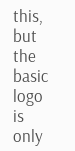this, but the basic logo is only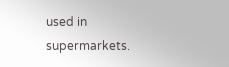used in supermarkets.